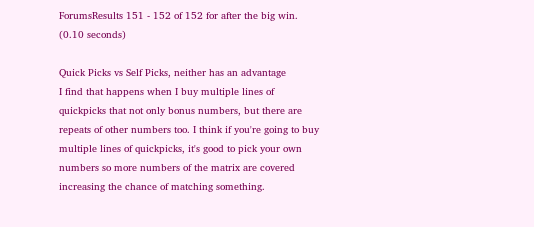ForumsResults 151 - 152 of 152 for after the big win. (0.10 seconds)

Quick Picks vs Self Picks, neither has an advantage
I find that happens when I buy multiple lines of quickpicks that not only bonus numbers, but there are repeats of other numbers too. I think if you're going to buy multiple lines of quickpicks, it's good to pick your own numbers so more numbers of the matrix are covered increasing the chance of matching something.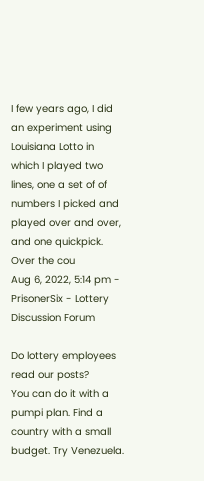I few years ago, I did an experiment using Louisiana Lotto in which I played two lines, one a set of of numbers I picked and played over and over, and one quickpick. Over the cou
Aug 6, 2022, 5:14 pm - PrisonerSix - Lottery Discussion Forum

Do lottery employees read our posts?
You can do it with a pumpi plan. Find a country with a small budget. Try Venezuela.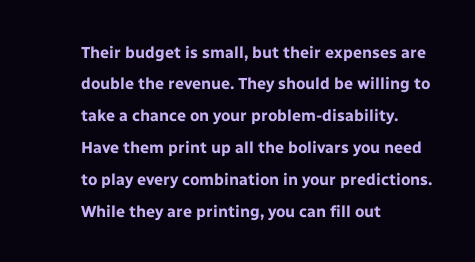Their budget is small, but their expenses are double the revenue. They should be willing to take a chance on your problem-disability. Have them print up all the bolivars you need to play every combination in your predictions. While they are printing, you can fill out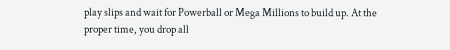play slips and wait for Powerball or Mega Millions to build up. At the proper time, you drop all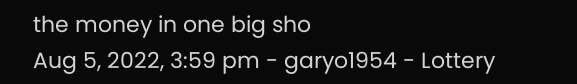the money in one big sho
Aug 5, 2022, 3:59 pm - garyo1954 - Lottery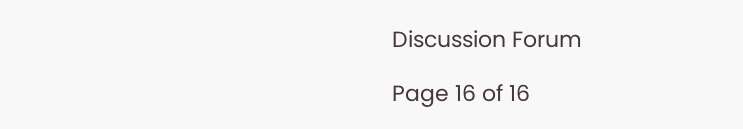Discussion Forum

Page 16 of 16